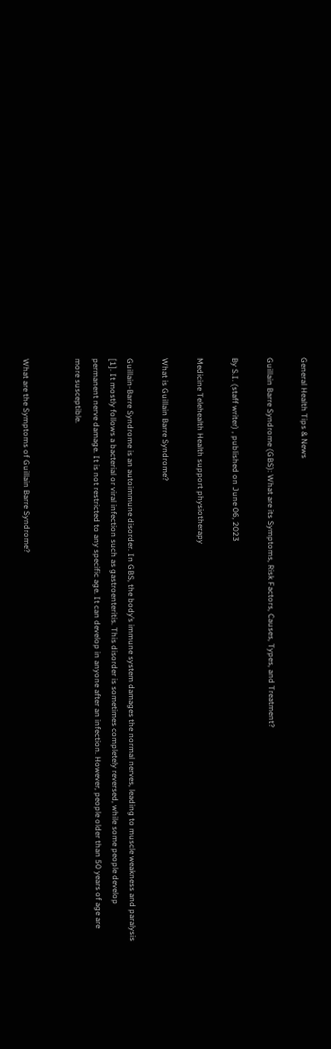General Health Tips & News

Guillain Barre Syndrome (GBS): What are its Symptoms, Risk Factors, Causes, Types, and Treatment?

By S.I. (staff writer) , published on June 06, 2023

Medicine Telehealth Health support physiotherapy

What is Guillain Barre Syndrome?

Guillain-Barre Syndrome is an autoimmune disorder. In GBS, the body’s immune system damages the normal nerves, leading to muscle weakness and paralysis [1]. It mostly follows a bacterial or viral infection such as gastroenteritis. This disorder is sometimes completely reversed, while some people develop permanent nerve damage. It is not restricted to any specific age. It can develop in anyone after an infection. However, people older than 50 years of age are more susceptible.


What are the Symptoms of Guillain Barre Syndrome?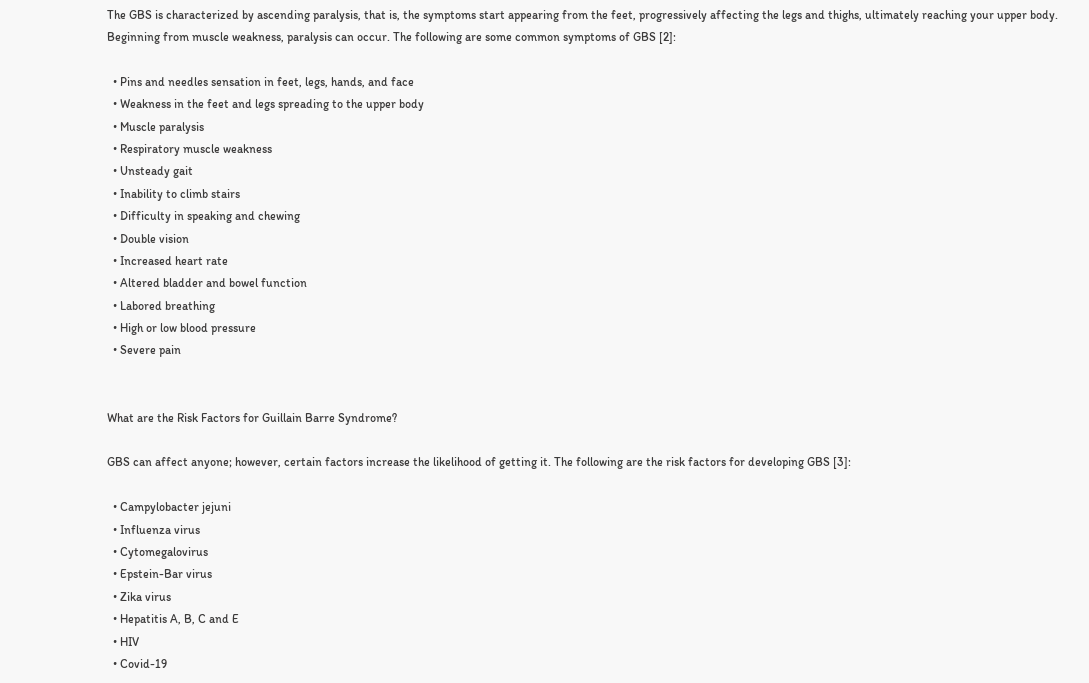The GBS is characterized by ascending paralysis, that is, the symptoms start appearing from the feet, progressively affecting the legs and thighs, ultimately reaching your upper body. Beginning from muscle weakness, paralysis can occur. The following are some common symptoms of GBS [2]:

  • Pins and needles sensation in feet, legs, hands, and face
  • Weakness in the feet and legs spreading to the upper body
  • Muscle paralysis
  • Respiratory muscle weakness
  • Unsteady gait
  • Inability to climb stairs
  • Difficulty in speaking and chewing
  • Double vision
  • Increased heart rate
  • Altered bladder and bowel function
  • Labored breathing
  • High or low blood pressure
  • Severe pain


What are the Risk Factors for Guillain Barre Syndrome?

GBS can affect anyone; however, certain factors increase the likelihood of getting it. The following are the risk factors for developing GBS [3]:

  • Campylobacter jejuni
  • Influenza virus
  • Cytomegalovirus
  • Epstein-Bar virus
  • Zika virus
  • Hepatitis A, B, C and E
  • HIV
  • Covid-19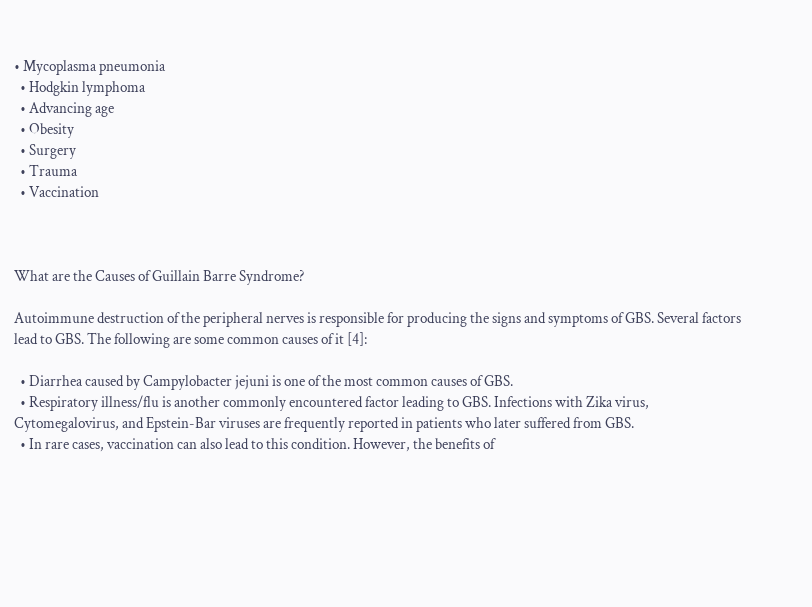• Mycoplasma pneumonia
  • Hodgkin lymphoma
  • Advancing age
  • Obesity
  • Surgery
  • Trauma
  • Vaccination



What are the Causes of Guillain Barre Syndrome?

Autoimmune destruction of the peripheral nerves is responsible for producing the signs and symptoms of GBS. Several factors lead to GBS. The following are some common causes of it [4]:

  • Diarrhea caused by Campylobacter jejuni is one of the most common causes of GBS.
  • Respiratory illness/flu is another commonly encountered factor leading to GBS. Infections with Zika virus, Cytomegalovirus, and Epstein-Bar viruses are frequently reported in patients who later suffered from GBS.
  • In rare cases, vaccination can also lead to this condition. However, the benefits of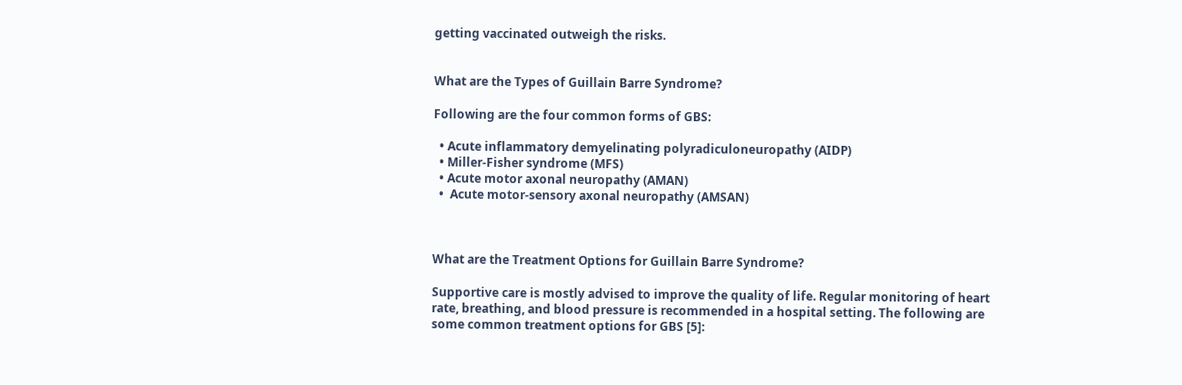getting vaccinated outweigh the risks.


What are the Types of Guillain Barre Syndrome?

Following are the four common forms of GBS:

  • Acute inflammatory demyelinating polyradiculoneuropathy (AIDP)
  • Miller-Fisher syndrome (MFS)
  • Acute motor axonal neuropathy (AMAN)
  •  Acute motor-sensory axonal neuropathy (AMSAN)



What are the Treatment Options for Guillain Barre Syndrome?

Supportive care is mostly advised to improve the quality of life. Regular monitoring of heart rate, breathing, and blood pressure is recommended in a hospital setting. The following are some common treatment options for GBS [5]: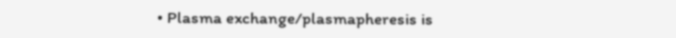• Plasma exchange/plasmapheresis is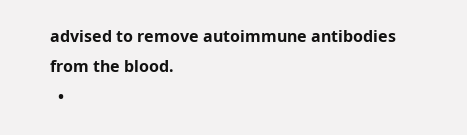advised to remove autoimmune antibodies from the blood.
  •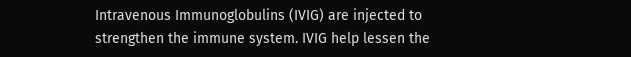Intravenous Immunoglobulins (IVIG) are injected to strengthen the immune system. IVIG help lessen the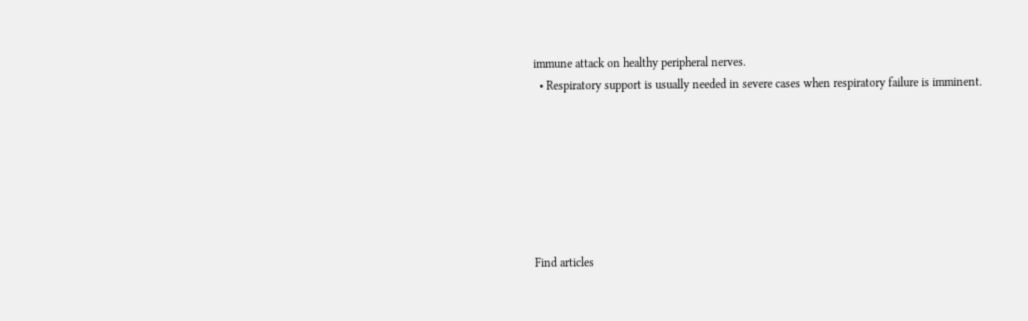immune attack on healthy peripheral nerves.
  • Respiratory support is usually needed in severe cases when respiratory failure is imminent.







Find articles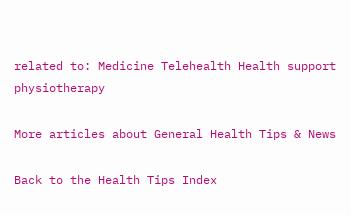related to: Medicine Telehealth Health support physiotherapy

More articles about General Health Tips & News

Back to the Health Tips Index